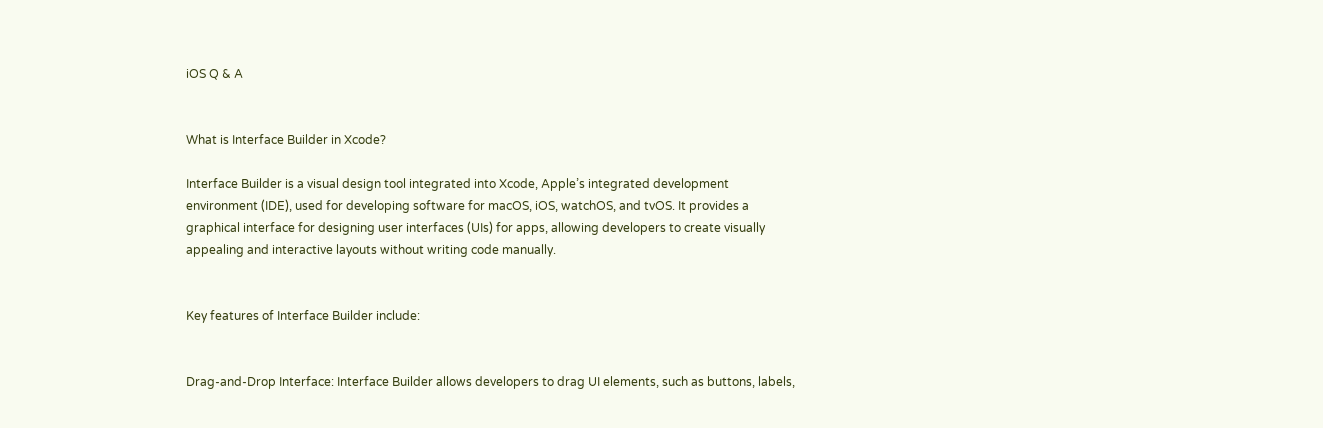iOS Q & A


What is Interface Builder in Xcode?

Interface Builder is a visual design tool integrated into Xcode, Apple’s integrated development environment (IDE), used for developing software for macOS, iOS, watchOS, and tvOS. It provides a graphical interface for designing user interfaces (UIs) for apps, allowing developers to create visually appealing and interactive layouts without writing code manually.


Key features of Interface Builder include:


Drag-and-Drop Interface: Interface Builder allows developers to drag UI elements, such as buttons, labels,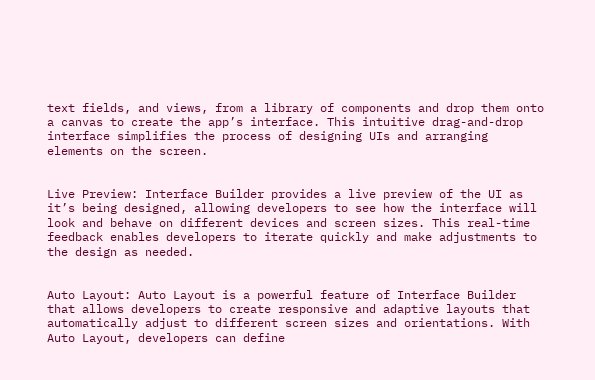text fields, and views, from a library of components and drop them onto a canvas to create the app’s interface. This intuitive drag-and-drop interface simplifies the process of designing UIs and arranging elements on the screen.


Live Preview: Interface Builder provides a live preview of the UI as it’s being designed, allowing developers to see how the interface will look and behave on different devices and screen sizes. This real-time feedback enables developers to iterate quickly and make adjustments to the design as needed.


Auto Layout: Auto Layout is a powerful feature of Interface Builder that allows developers to create responsive and adaptive layouts that automatically adjust to different screen sizes and orientations. With Auto Layout, developers can define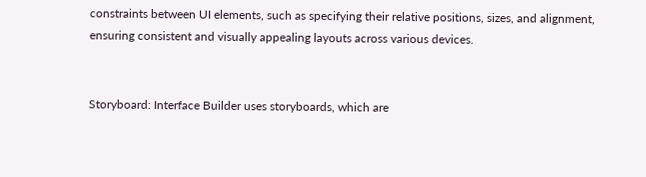constraints between UI elements, such as specifying their relative positions, sizes, and alignment, ensuring consistent and visually appealing layouts across various devices.


Storyboard: Interface Builder uses storyboards, which are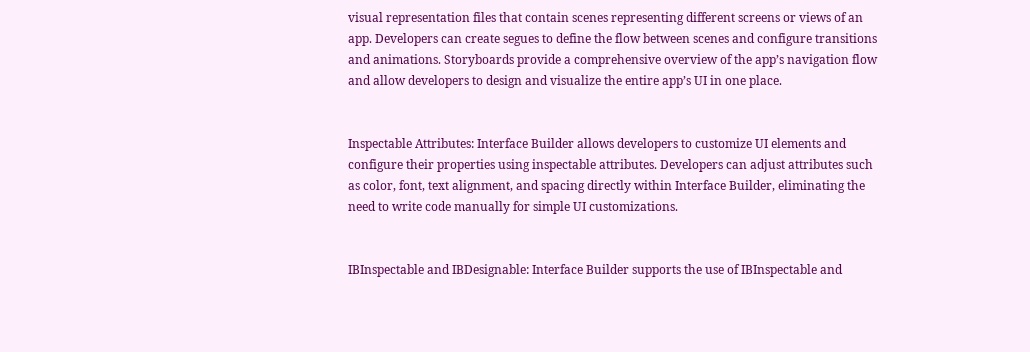visual representation files that contain scenes representing different screens or views of an app. Developers can create segues to define the flow between scenes and configure transitions and animations. Storyboards provide a comprehensive overview of the app’s navigation flow and allow developers to design and visualize the entire app’s UI in one place.


Inspectable Attributes: Interface Builder allows developers to customize UI elements and configure their properties using inspectable attributes. Developers can adjust attributes such as color, font, text alignment, and spacing directly within Interface Builder, eliminating the need to write code manually for simple UI customizations.


IBInspectable and IBDesignable: Interface Builder supports the use of IBInspectable and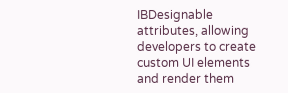IBDesignable attributes, allowing developers to create custom UI elements and render them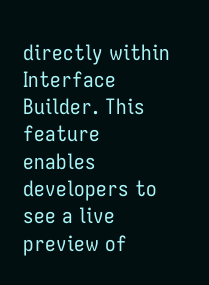directly within Interface Builder. This feature enables developers to see a live preview of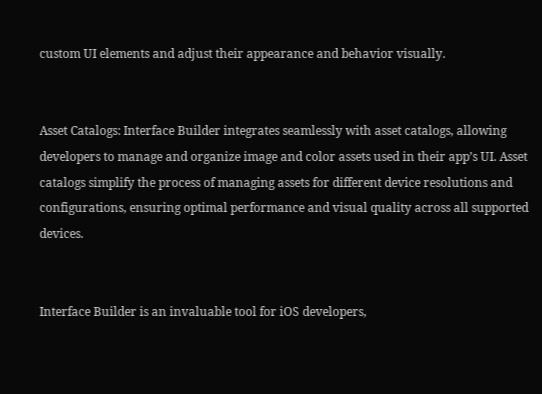custom UI elements and adjust their appearance and behavior visually.


Asset Catalogs: Interface Builder integrates seamlessly with asset catalogs, allowing developers to manage and organize image and color assets used in their app’s UI. Asset catalogs simplify the process of managing assets for different device resolutions and configurations, ensuring optimal performance and visual quality across all supported devices.


Interface Builder is an invaluable tool for iOS developers,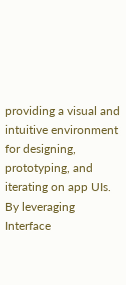providing a visual and intuitive environment for designing, prototyping, and iterating on app UIs. By leveraging Interface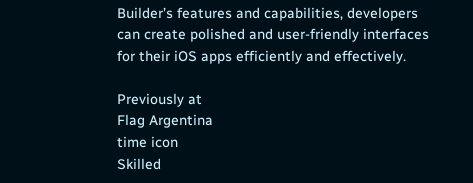Builder’s features and capabilities, developers can create polished and user-friendly interfaces for their iOS apps efficiently and effectively.

Previously at
Flag Argentina
time icon
Skilled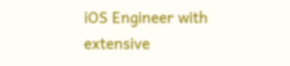iOS Engineer with extensive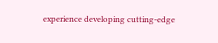experience developing cutting-edge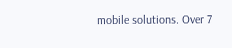mobile solutions. Over 7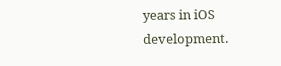years in iOS development.